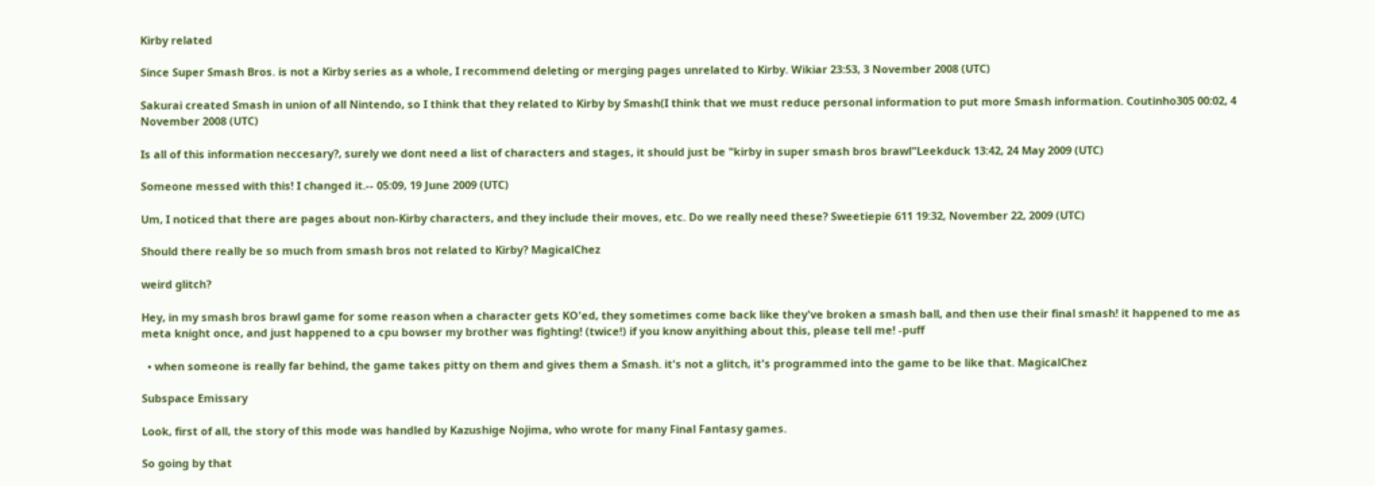Kirby related

Since Super Smash Bros. is not a Kirby series as a whole, I recommend deleting or merging pages unrelated to Kirby. Wikiar 23:53, 3 November 2008 (UTC)

Sakurai created Smash in union of all Nintendo, so I think that they related to Kirby by Smash(I think that we must reduce personal information to put more Smash information. Coutinho305 00:02, 4 November 2008 (UTC)

Is all of this information neccesary?, surely we dont need a list of characters and stages, it should just be "kirby in super smash bros brawl"Leekduck 13:42, 24 May 2009 (UTC)

Someone messed with this! I changed it.-- 05:09, 19 June 2009 (UTC)

Um, I noticed that there are pages about non-Kirby characters, and they include their moves, etc. Do we really need these? Sweetiepie 611 19:32, November 22, 2009 (UTC)

Should there really be so much from smash bros not related to Kirby? MagicalChez

weird glitch?

Hey, in my smash bros brawl game for some reason when a character gets KO'ed, they sometimes come back like they've broken a smash ball, and then use their final smash! it happened to me as meta knight once, and just happened to a cpu bowser my brother was fighting! (twice!) if you know anyithing about this, please tell me! -puff

  • when someone is really far behind, the game takes pitty on them and gives them a Smash. it's not a glitch, it's programmed into the game to be like that. MagicalChez

Subspace Emissary

Look, first of all, the story of this mode was handled by Kazushige Nojima, who wrote for many Final Fantasy games.

So going by that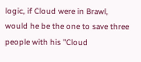logic, if Cloud were in Brawl, would he be the one to save three people with his "Cloud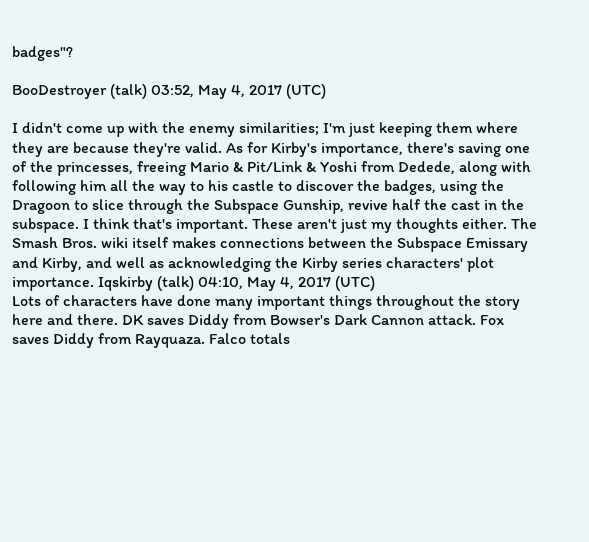badges"?

BooDestroyer (talk) 03:52, May 4, 2017 (UTC)

I didn't come up with the enemy similarities; I'm just keeping them where they are because they're valid. As for Kirby's importance, there's saving one of the princesses, freeing Mario & Pit/Link & Yoshi from Dedede, along with following him all the way to his castle to discover the badges, using the Dragoon to slice through the Subspace Gunship, revive half the cast in the subspace. I think that's important. These aren't just my thoughts either. The Smash Bros. wiki itself makes connections between the Subspace Emissary and Kirby, and well as acknowledging the Kirby series characters' plot importance. Iqskirby (talk) 04:10, May 4, 2017 (UTC)
Lots of characters have done many important things throughout the story here and there. DK saves Diddy from Bowser's Dark Cannon attack. Fox saves Diddy from Rayquaza. Falco totals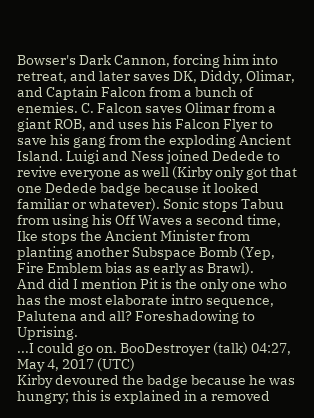Bowser's Dark Cannon, forcing him into retreat, and later saves DK, Diddy, Olimar, and Captain Falcon from a bunch of enemies. C. Falcon saves Olimar from a giant ROB, and uses his Falcon Flyer to save his gang from the exploding Ancient Island. Luigi and Ness joined Dedede to revive everyone as well (Kirby only got that one Dedede badge because it looked familiar or whatever). Sonic stops Tabuu from using his Off Waves a second time, Ike stops the Ancient Minister from planting another Subspace Bomb (Yep, Fire Emblem bias as early as Brawl).
And did I mention Pit is the only one who has the most elaborate intro sequence, Palutena and all? Foreshadowing to Uprising.
...I could go on. BooDestroyer (talk) 04:27, May 4, 2017 (UTC)
Kirby devoured the badge because he was hungry; this is explained in a removed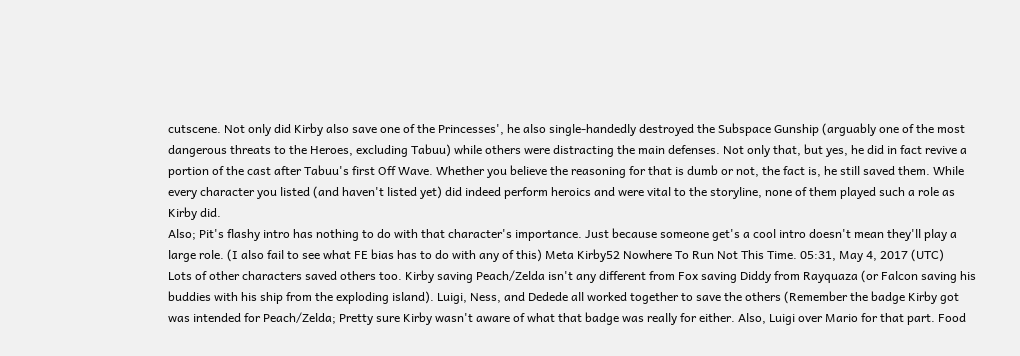cutscene. Not only did Kirby also save one of the Princesses', he also single-handedly destroyed the Subspace Gunship (arguably one of the most dangerous threats to the Heroes, excluding Tabuu) while others were distracting the main defenses. Not only that, but yes, he did in fact revive a portion of the cast after Tabuu's first Off Wave. Whether you believe the reasoning for that is dumb or not, the fact is, he still saved them. While every character you listed (and haven't listed yet) did indeed perform heroics and were vital to the storyline, none of them played such a role as Kirby did.
Also; Pit's flashy intro has nothing to do with that character's importance. Just because someone get's a cool intro doesn't mean they'll play a large role. (I also fail to see what FE bias has to do with any of this) Meta Kirby52 Nowhere To Run Not This Time. 05:31, May 4, 2017 (UTC)
Lots of other characters saved others too. Kirby saving Peach/Zelda isn't any different from Fox saving Diddy from Rayquaza (or Falcon saving his buddies with his ship from the exploding island). Luigi, Ness, and Dedede all worked together to save the others (Remember the badge Kirby got was intended for Peach/Zelda; Pretty sure Kirby wasn't aware of what that badge was really for either. Also, Luigi over Mario for that part. Food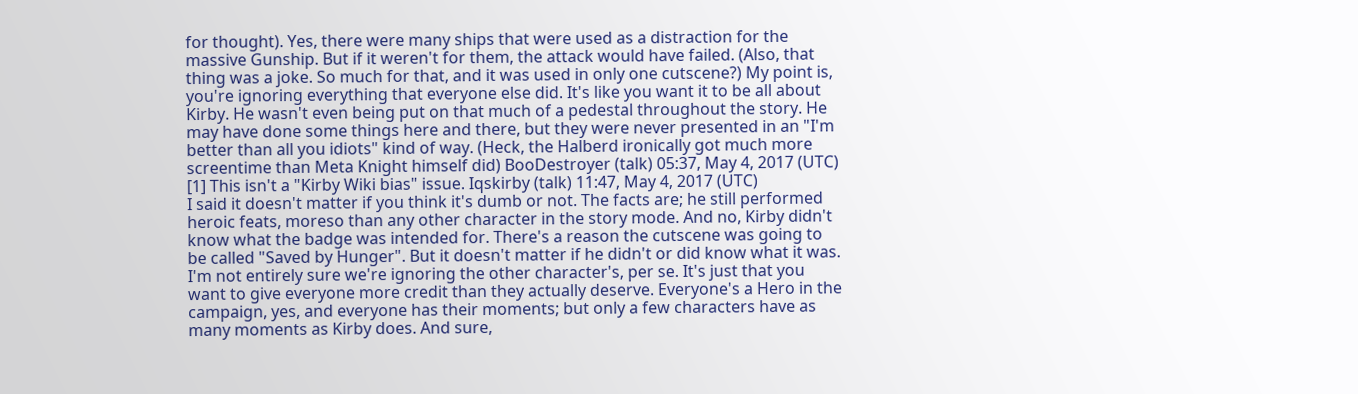for thought). Yes, there were many ships that were used as a distraction for the massive Gunship. But if it weren't for them, the attack would have failed. (Also, that thing was a joke. So much for that, and it was used in only one cutscene?) My point is, you're ignoring everything that everyone else did. It's like you want it to be all about Kirby. He wasn't even being put on that much of a pedestal throughout the story. He may have done some things here and there, but they were never presented in an "I'm better than all you idiots" kind of way. (Heck, the Halberd ironically got much more screentime than Meta Knight himself did) BooDestroyer (talk) 05:37, May 4, 2017 (UTC)
[1] This isn't a "Kirby Wiki bias" issue. Iqskirby (talk) 11:47, May 4, 2017 (UTC)
I said it doesn't matter if you think it's dumb or not. The facts are; he still performed heroic feats, moreso than any other character in the story mode. And no, Kirby didn't know what the badge was intended for. There's a reason the cutscene was going to be called "Saved by Hunger". But it doesn't matter if he didn't or did know what it was. I'm not entirely sure we're ignoring the other character's, per se. It's just that you want to give everyone more credit than they actually deserve. Everyone's a Hero in the campaign, yes, and everyone has their moments; but only a few characters have as many moments as Kirby does. And sure,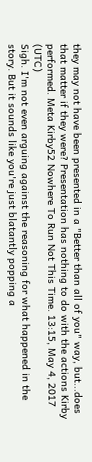they may not have been presented in a "Better than all of you" way, but...does that matter if they were? Presentation has nothing to do with the actions Kirby performed. Meta Kirby52 Nowhere To Run Not This Time. 13:15, May 4, 2017 (UTC)
Sigh. I'm not even arguing against the reasoning for what happened in the story. But it sounds like you're just blatantly popping a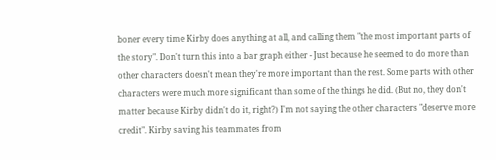boner every time Kirby does anything at all, and calling them "the most important parts of the story". Don't turn this into a bar graph either - Just because he seemed to do more than other characters doesn't mean they're more important than the rest. Some parts with other characters were much more significant than some of the things he did. (But no, they don't matter because Kirby didn't do it, right?) I'm not saying the other characters "deserve more credit". Kirby saving his teammates from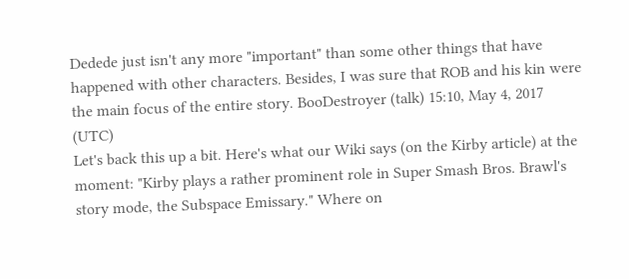Dedede just isn't any more "important" than some other things that have happened with other characters. Besides, I was sure that ROB and his kin were the main focus of the entire story. BooDestroyer (talk) 15:10, May 4, 2017 (UTC)
Let's back this up a bit. Here's what our Wiki says (on the Kirby article) at the moment: "Kirby plays a rather prominent role in Super Smash Bros. Brawl's story mode, the Subspace Emissary." Where on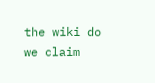the wiki do we claim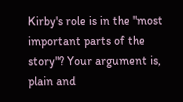Kirby's role is in the "most important parts of the story"? Your argument is, plain and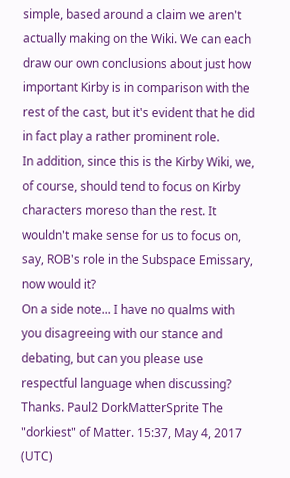simple, based around a claim we aren't actually making on the Wiki. We can each draw our own conclusions about just how important Kirby is in comparison with the rest of the cast, but it's evident that he did in fact play a rather prominent role.
In addition, since this is the Kirby Wiki, we, of course, should tend to focus on Kirby characters moreso than the rest. It wouldn't make sense for us to focus on, say, ROB's role in the Subspace Emissary, now would it?
On a side note... I have no qualms with you disagreeing with our stance and debating, but can you please use respectful language when discussing? Thanks. Paul2 DorkMatterSprite The "dorkiest" of Matter. 15:37, May 4, 2017 (UTC)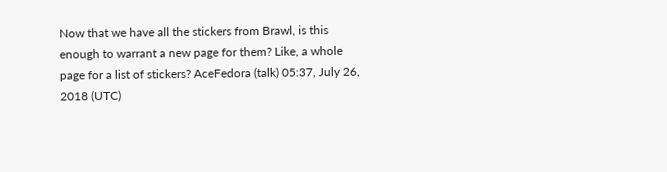Now that we have all the stickers from Brawl, is this enough to warrant a new page for them? Like, a whole page for a list of stickers? AceFedora (talk) 05:37, July 26, 2018 (UTC)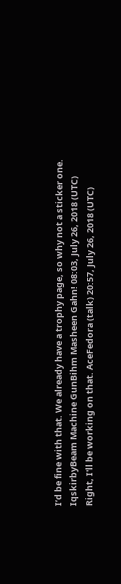I’d be fine with that. We already have a trophy page, so why not a sticker one. IqskirbyBeam Machine GunBihm Masheen Gahn! 08:03, July 26, 2018 (UTC)
Right, I'll be working on that. AceFedora (talk) 20:57, July 26, 2018 (UTC)